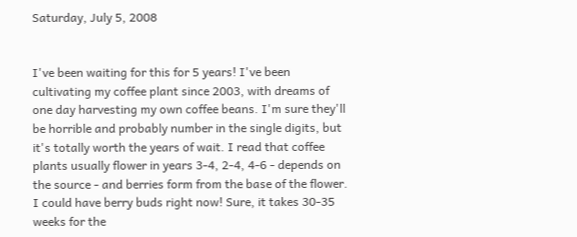Saturday, July 5, 2008


I've been waiting for this for 5 years! I've been cultivating my coffee plant since 2003, with dreams of one day harvesting my own coffee beans. I'm sure they'll be horrible and probably number in the single digits, but it's totally worth the years of wait. I read that coffee plants usually flower in years 3-4, 2-4, 4-6 - depends on the source - and berries form from the base of the flower. I could have berry buds right now! Sure, it takes 30-35 weeks for the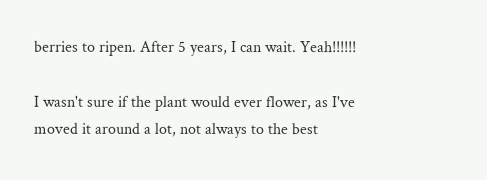berries to ripen. After 5 years, I can wait. Yeah!!!!!!

I wasn't sure if the plant would ever flower, as I've moved it around a lot, not always to the best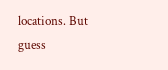locations. But guess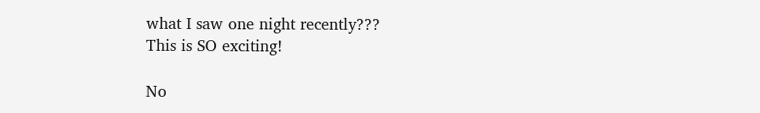what I saw one night recently???
This is SO exciting!

No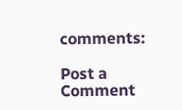comments:

Post a Comment